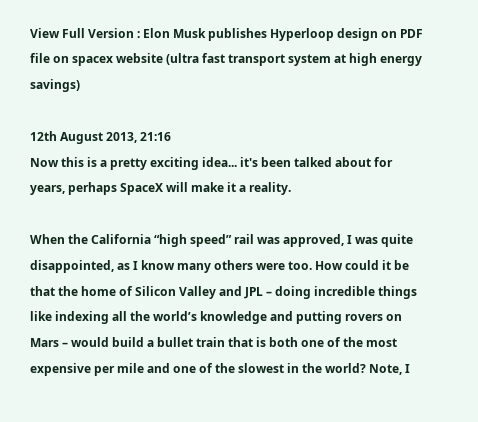View Full Version : Elon Musk publishes Hyperloop design on PDF file on spacex website (ultra fast transport system at high energy savings)

12th August 2013, 21:16
Now this is a pretty exciting idea... it's been talked about for years, perhaps SpaceX will make it a reality.

When the California “high speed” rail was approved, I was quite disappointed, as I know many others were too. How could it be that the home of Silicon Valley and JPL – doing incredible things like indexing all the world’s knowledge and putting rovers on Mars – would build a bullet train that is both one of the most expensive per mile and one of the slowest in the world? Note, I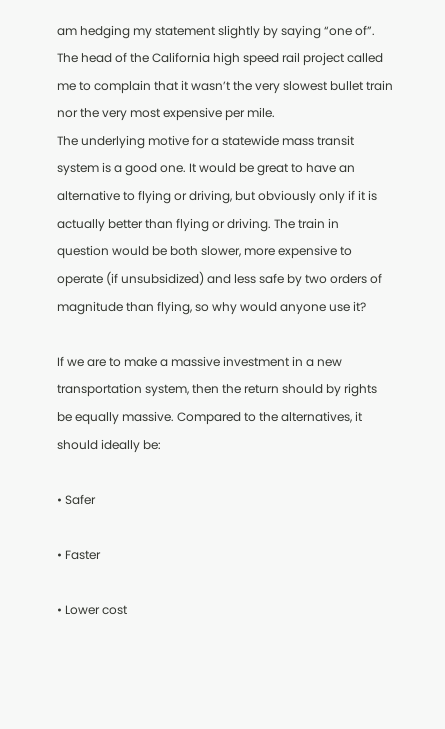am hedging my statement slightly by saying “one of”. The head of the California high speed rail project called me to complain that it wasn’t the very slowest bullet train nor the very most expensive per mile.
The underlying motive for a statewide mass transit system is a good one. It would be great to have an alternative to flying or driving, but obviously only if it is actually better than flying or driving. The train in question would be both slower, more expensive to operate (if unsubsidized) and less safe by two orders of magnitude than flying, so why would anyone use it?

If we are to make a massive investment in a new transportation system, then the return should by rights be equally massive. Compared to the alternatives, it should ideally be:

• Safer

• Faster

• Lower cost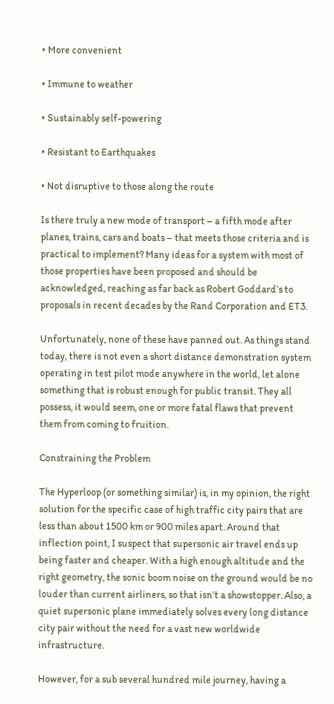• More convenient

• Immune to weather

• Sustainably self-powering

• Resistant to Earthquakes

• Not disruptive to those along the route

Is there truly a new mode of transport – a fifth mode after planes, trains, cars and boats – that meets those criteria and is practical to implement? Many ideas for a system with most of those properties have been proposed and should be acknowledged, reaching as far back as Robert Goddard’s to proposals in recent decades by the Rand Corporation and ET3.

Unfortunately, none of these have panned out. As things stand today, there is not even a short distance demonstration system operating in test pilot mode anywhere in the world, let alone something that is robust enough for public transit. They all possess, it would seem, one or more fatal flaws that prevent them from coming to fruition.

Constraining the Problem

The Hyperloop (or something similar) is, in my opinion, the right solution for the specific case of high traffic city pairs that are less than about 1500 km or 900 miles apart. Around that inflection point, I suspect that supersonic air travel ends up being faster and cheaper. With a high enough altitude and the right geometry, the sonic boom noise on the ground would be no louder than current airliners, so that isn’t a showstopper. Also, a quiet supersonic plane immediately solves every long distance city pair without the need for a vast new worldwide infrastructure.

However, for a sub several hundred mile journey, having a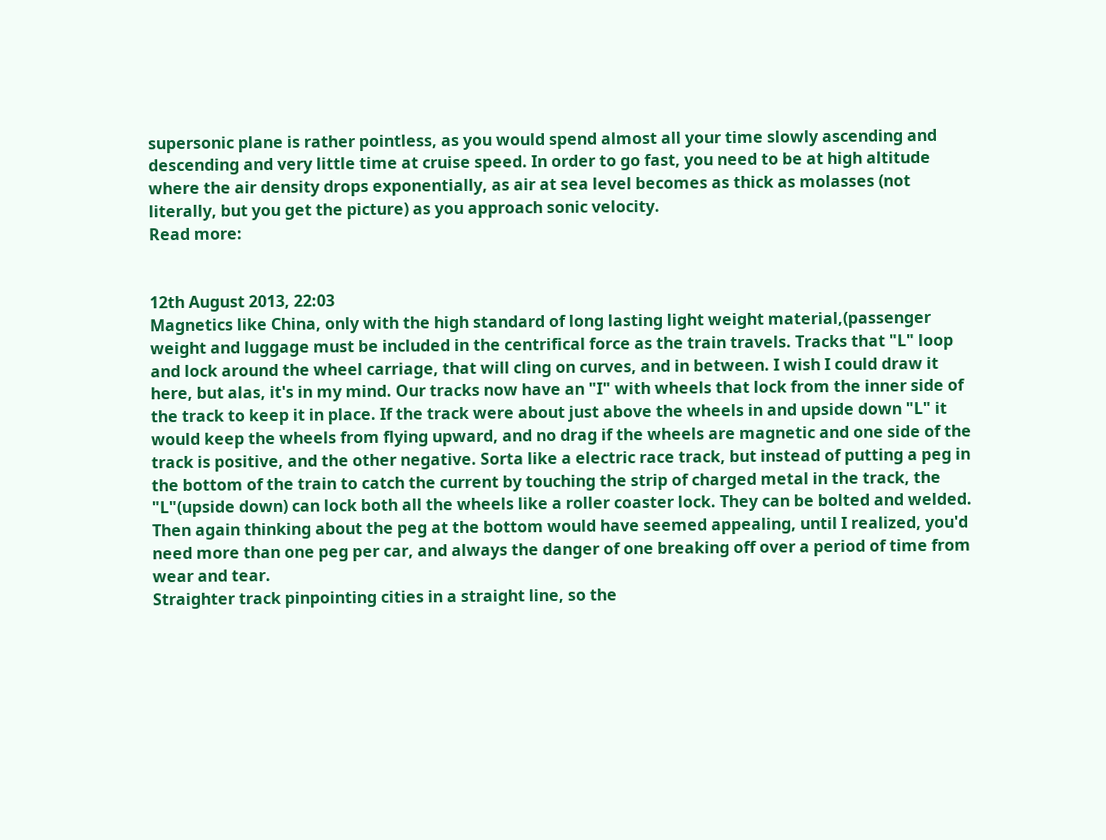supersonic plane is rather pointless, as you would spend almost all your time slowly ascending and descending and very little time at cruise speed. In order to go fast, you need to be at high altitude where the air density drops exponentially, as air at sea level becomes as thick as molasses (not literally, but you get the picture) as you approach sonic velocity.
Read more:


12th August 2013, 22:03
Magnetics like China, only with the high standard of long lasting light weight material,(passenger weight and luggage must be included in the centrifical force as the train travels. Tracks that "L" loop and lock around the wheel carriage, that will cling on curves, and in between. I wish I could draw it here, but alas, it's in my mind. Our tracks now have an "I" with wheels that lock from the inner side of the track to keep it in place. If the track were about just above the wheels in and upside down "L" it would keep the wheels from flying upward, and no drag if the wheels are magnetic and one side of the track is positive, and the other negative. Sorta like a electric race track, but instead of putting a peg in the bottom of the train to catch the current by touching the strip of charged metal in the track, the "L"(upside down) can lock both all the wheels like a roller coaster lock. They can be bolted and welded.
Then again thinking about the peg at the bottom would have seemed appealing, until I realized, you'd need more than one peg per car, and always the danger of one breaking off over a period of time from wear and tear.
Straighter track pinpointing cities in a straight line, so the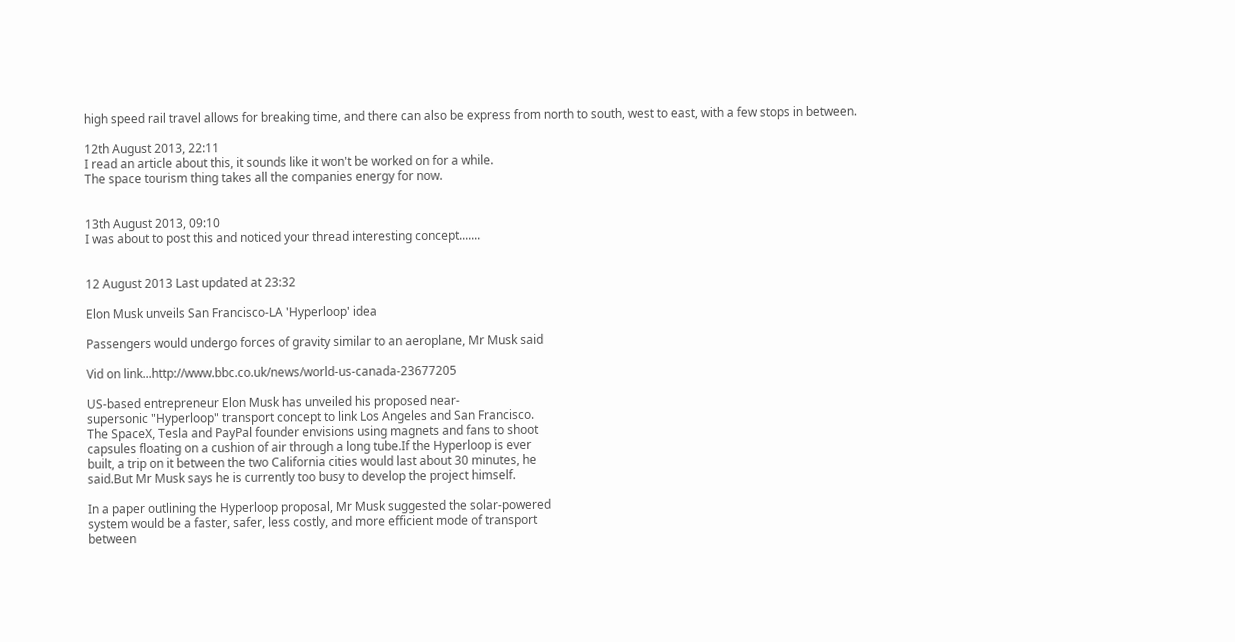high speed rail travel allows for breaking time, and there can also be express from north to south, west to east, with a few stops in between.

12th August 2013, 22:11
I read an article about this, it sounds like it won't be worked on for a while.
The space tourism thing takes all the companies energy for now.


13th August 2013, 09:10
I was about to post this and noticed your thread interesting concept.......


12 August 2013 Last updated at 23:32

Elon Musk unveils San Francisco-LA 'Hyperloop' idea

Passengers would undergo forces of gravity similar to an aeroplane, Mr Musk said

Vid on link...http://www.bbc.co.uk/news/world-us-canada-23677205

US-based entrepreneur Elon Musk has unveiled his proposed near-
supersonic "Hyperloop" transport concept to link Los Angeles and San Francisco.
The SpaceX, Tesla and PayPal founder envisions using magnets and fans to shoot
capsules floating on a cushion of air through a long tube.If the Hyperloop is ever
built, a trip on it between the two California cities would last about 30 minutes, he
said.But Mr Musk says he is currently too busy to develop the project himself.

In a paper outlining the Hyperloop proposal, Mr Musk suggested the solar-powered
system would be a faster, safer, less costly, and more efficient mode of transport
between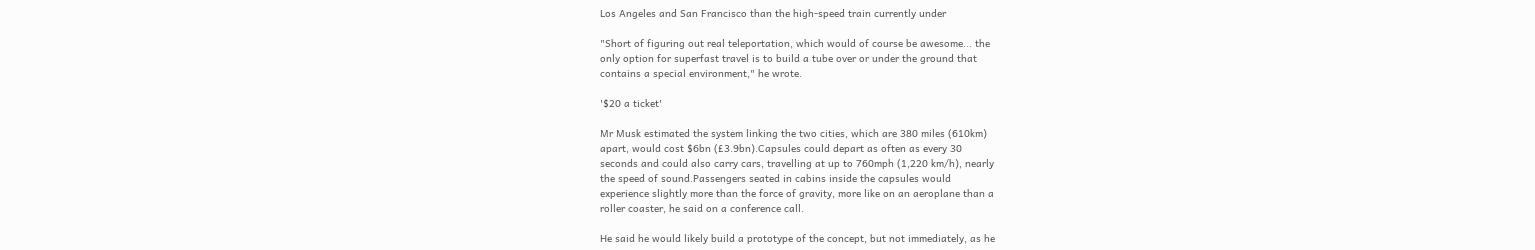Los Angeles and San Francisco than the high-speed train currently under

"Short of figuring out real teleportation, which would of course be awesome... the
only option for superfast travel is to build a tube over or under the ground that
contains a special environment," he wrote.

'$20 a ticket'

Mr Musk estimated the system linking the two cities, which are 380 miles (610km)
apart, would cost $6bn (£3.9bn).Capsules could depart as often as every 30
seconds and could also carry cars, travelling at up to 760mph (1,220 km/h), nearly
the speed of sound.Passengers seated in cabins inside the capsules would
experience slightly more than the force of gravity, more like on an aeroplane than a
roller coaster, he said on a conference call.

He said he would likely build a prototype of the concept, but not immediately, as he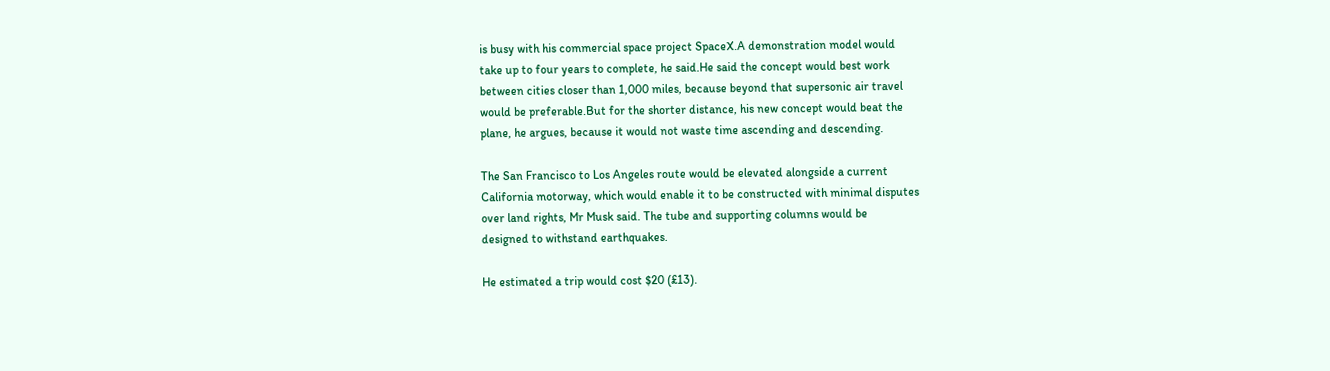is busy with his commercial space project SpaceX.A demonstration model would
take up to four years to complete, he said.He said the concept would best work
between cities closer than 1,000 miles, because beyond that supersonic air travel
would be preferable.But for the shorter distance, his new concept would beat the
plane, he argues, because it would not waste time ascending and descending.

The San Francisco to Los Angeles route would be elevated alongside a current
California motorway, which would enable it to be constructed with minimal disputes
over land rights, Mr Musk said. The tube and supporting columns would be
designed to withstand earthquakes.

He estimated a trip would cost $20 (£13).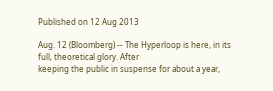Published on 12 Aug 2013

Aug. 12 (Bloomberg) -- The Hyperloop is here, in its full, theoretical glory. After
keeping the public in suspense for about a year,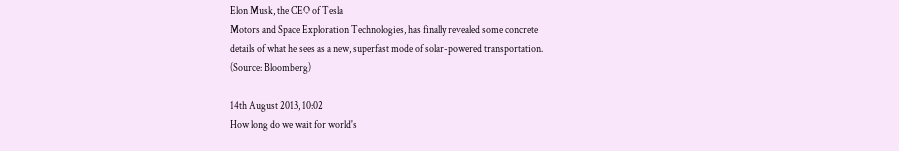Elon Musk, the CEO of Tesla
Motors and Space Exploration Technologies, has finally revealed some concrete
details of what he sees as a new, superfast mode of solar-powered transportation.
(Source: Bloomberg)

14th August 2013, 10:02
How long do we wait for world's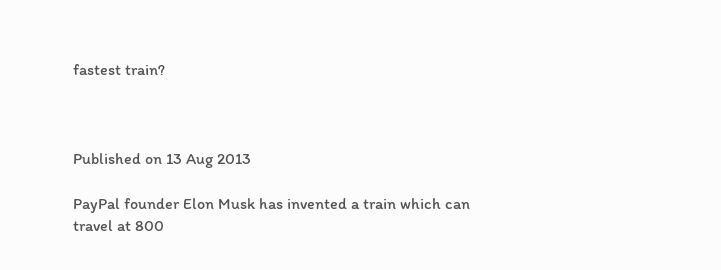fastest train?



Published on 13 Aug 2013

PayPal founder Elon Musk has invented a train which can travel at 800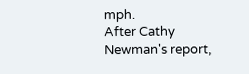mph.
After Cathy Newman's report,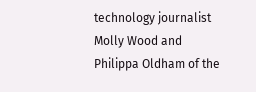technology journalist Molly Wood and
Philippa Oldham of the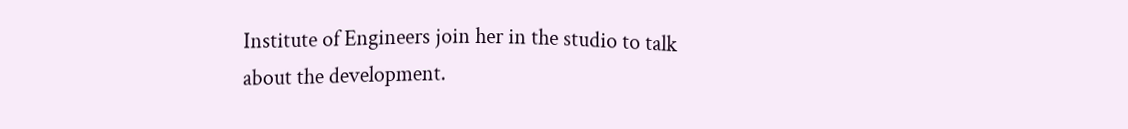Institute of Engineers join her in the studio to talk
about the development.